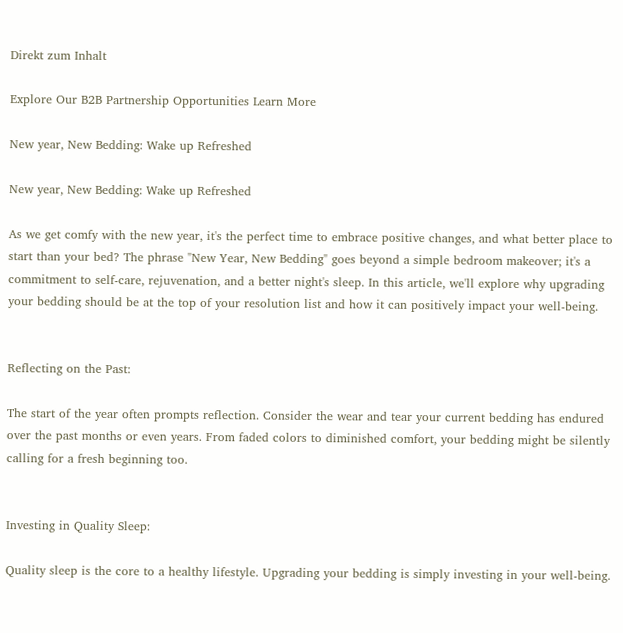Direkt zum Inhalt

Explore Our B2B Partnership Opportunities Learn More

New year, New Bedding: Wake up Refreshed

New year, New Bedding: Wake up Refreshed

As we get comfy with the new year, it's the perfect time to embrace positive changes, and what better place to start than your bed? The phrase "New Year, New Bedding" goes beyond a simple bedroom makeover; it's a commitment to self-care, rejuvenation, and a better night's sleep. In this article, we'll explore why upgrading your bedding should be at the top of your resolution list and how it can positively impact your well-being.


Reflecting on the Past:

The start of the year often prompts reflection. Consider the wear and tear your current bedding has endured over the past months or even years. From faded colors to diminished comfort, your bedding might be silently calling for a fresh beginning too.


Investing in Quality Sleep:

Quality sleep is the core to a healthy lifestyle. Upgrading your bedding is simply investing in your well-being.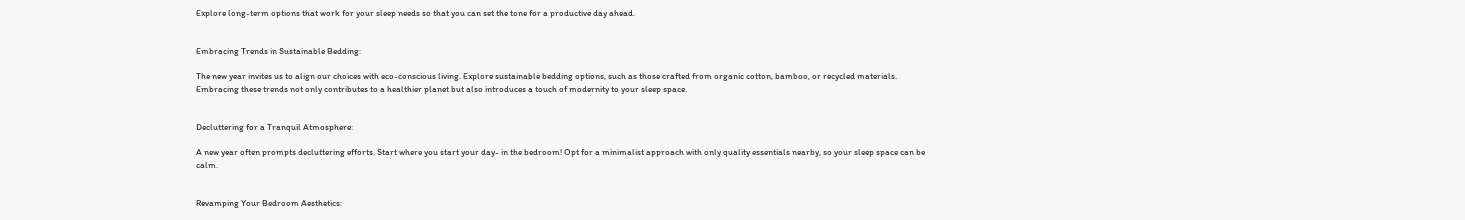Explore long-term options that work for your sleep needs so that you can set the tone for a productive day ahead.


Embracing Trends in Sustainable Bedding:

The new year invites us to align our choices with eco-conscious living. Explore sustainable bedding options, such as those crafted from organic cotton, bamboo, or recycled materials. Embracing these trends not only contributes to a healthier planet but also introduces a touch of modernity to your sleep space.


Decluttering for a Tranquil Atmosphere:

A new year often prompts decluttering efforts. Start where you start your day- in the bedroom! Opt for a minimalist approach with only quality essentials nearby, so your sleep space can be calm.


Revamping Your Bedroom Aesthetics: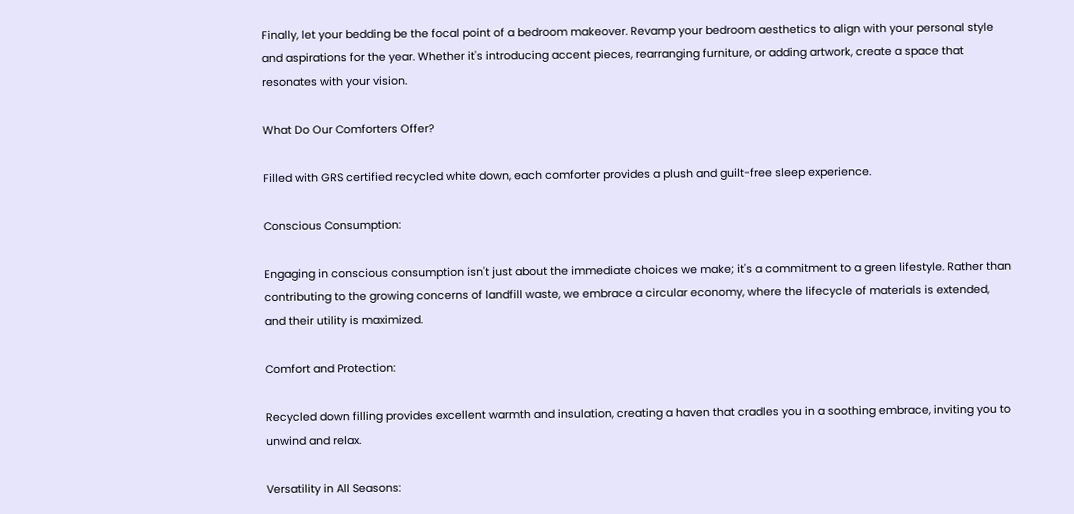Finally, let your bedding be the focal point of a bedroom makeover. Revamp your bedroom aesthetics to align with your personal style and aspirations for the year. Whether it's introducing accent pieces, rearranging furniture, or adding artwork, create a space that resonates with your vision.

What Do Our Comforters Offer?

Filled with GRS certified recycled white down, each comforter provides a plush and guilt-free sleep experience.

Conscious Consumption:

Engaging in conscious consumption isn't just about the immediate choices we make; it's a commitment to a green lifestyle. Rather than contributing to the growing concerns of landfill waste, we embrace a circular economy, where the lifecycle of materials is extended, and their utility is maximized.

Comfort and Protection:

Recycled down filling provides excellent warmth and insulation, creating a haven that cradles you in a soothing embrace, inviting you to unwind and relax.

Versatility in All Seasons: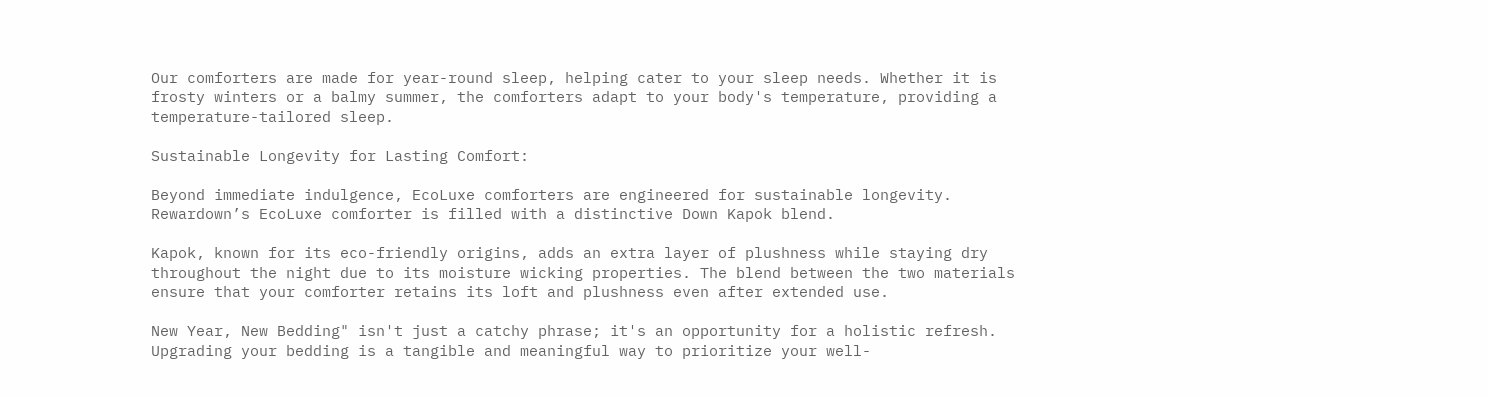Our comforters are made for year-round sleep, helping cater to your sleep needs. Whether it is frosty winters or a balmy summer, the comforters adapt to your body's temperature, providing a temperature-tailored sleep.

Sustainable Longevity for Lasting Comfort:

Beyond immediate indulgence, EcoLuxe comforters are engineered for sustainable longevity. Rewardown’s EcoLuxe comforter is filled with a distinctive Down Kapok blend.

Kapok, known for its eco-friendly origins, adds an extra layer of plushness while staying dry throughout the night due to its moisture wicking properties. The blend between the two materials ensure that your comforter retains its loft and plushness even after extended use.

New Year, New Bedding" isn't just a catchy phrase; it's an opportunity for a holistic refresh. Upgrading your bedding is a tangible and meaningful way to prioritize your well-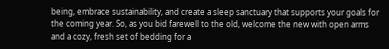being, embrace sustainability, and create a sleep sanctuary that supports your goals for the coming year. So, as you bid farewell to the old, welcome the new with open arms and a cozy, fresh set of bedding for a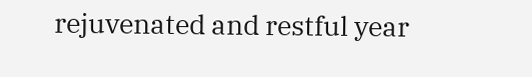rejuvenated and restful year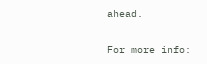ahead.


For more info: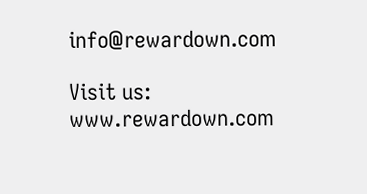info@rewardown.com

Visit us: www.rewardown.com